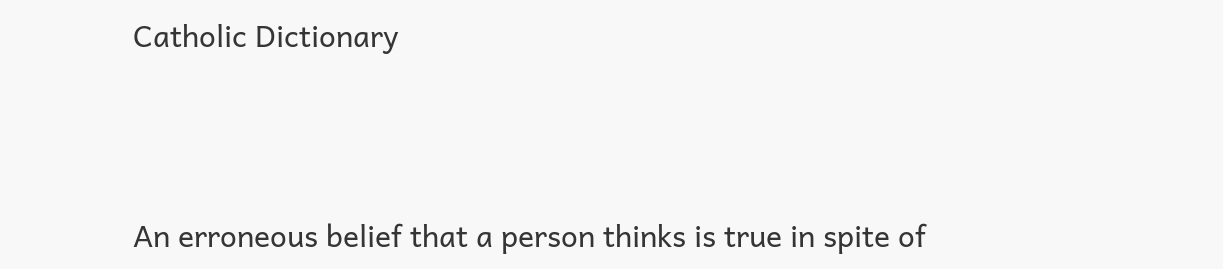Catholic Dictionary




An erroneous belief that a person thinks is true in spite of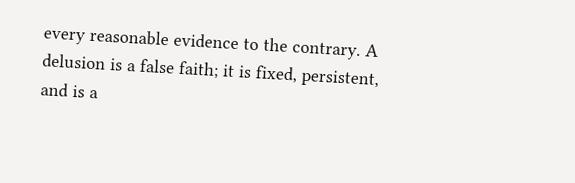every reasonable evidence to the contrary. A delusion is a false faith; it is fixed, persistent, and is a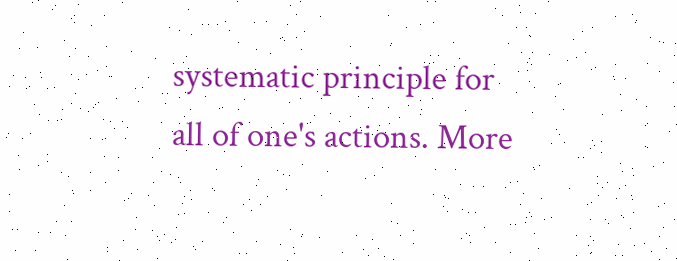systematic principle for all of one's actions. More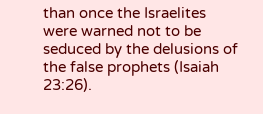than once the Israelites were warned not to be seduced by the delusions of the false prophets (Isaiah 23:26).